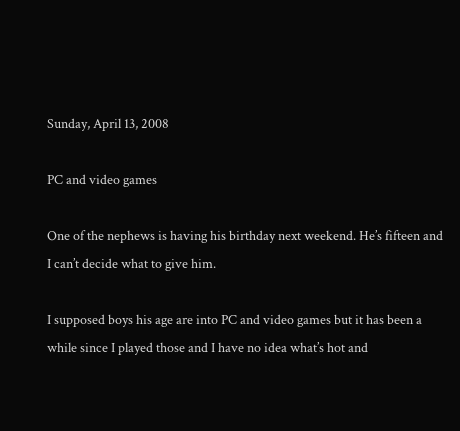Sunday, April 13, 2008

PC and video games

One of the nephews is having his birthday next weekend. He’s fifteen and I can’t decide what to give him.

I supposed boys his age are into PC and video games but it has been a while since I played those and I have no idea what’s hot and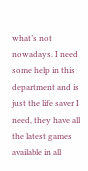what’s not nowadays. I need some help in this department and is just the life saver I need, they have all the latest games available in all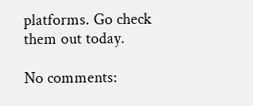platforms. Go check them out today.

No comments: